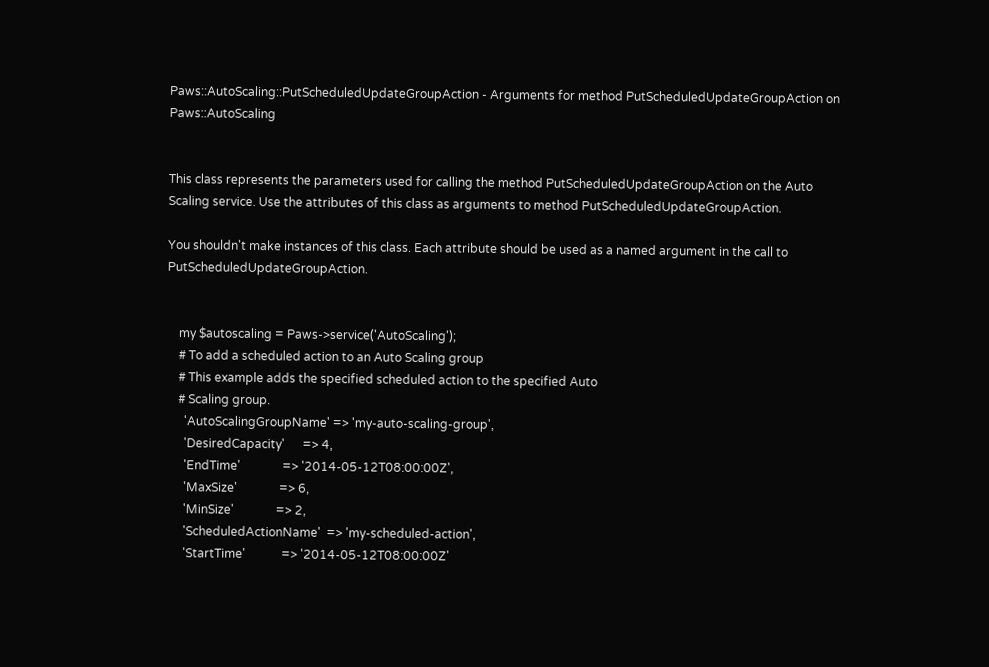Paws::AutoScaling::PutScheduledUpdateGroupAction - Arguments for method PutScheduledUpdateGroupAction on Paws::AutoScaling


This class represents the parameters used for calling the method PutScheduledUpdateGroupAction on the Auto Scaling service. Use the attributes of this class as arguments to method PutScheduledUpdateGroupAction.

You shouldn't make instances of this class. Each attribute should be used as a named argument in the call to PutScheduledUpdateGroupAction.


    my $autoscaling = Paws->service('AutoScaling');
    # To add a scheduled action to an Auto Scaling group
    # This example adds the specified scheduled action to the specified Auto
    # Scaling group.
      'AutoScalingGroupName' => 'my-auto-scaling-group',
      'DesiredCapacity'      => 4,
      'EndTime'              => '2014-05-12T08:00:00Z',
      'MaxSize'              => 6,
      'MinSize'              => 2,
      'ScheduledActionName'  => 'my-scheduled-action',
      'StartTime'            => '2014-05-12T08:00:00Z'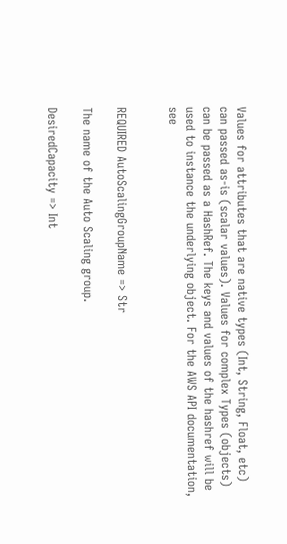Values for attributes that are native types (Int, String, Float, etc) can passed as-is (scalar values). Values for complex Types (objects) can be passed as a HashRef. The keys and values of the hashref will be used to instance the underlying object. For the AWS API documentation, see


REQUIRED AutoScalingGroupName => Str

The name of the Auto Scaling group.

DesiredCapacity => Int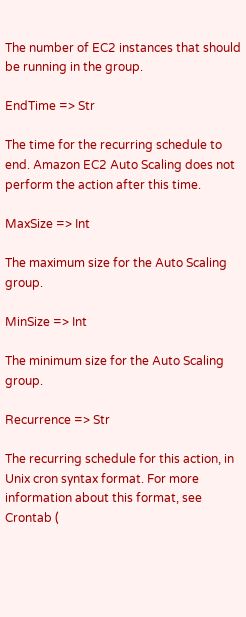The number of EC2 instances that should be running in the group.

EndTime => Str

The time for the recurring schedule to end. Amazon EC2 Auto Scaling does not perform the action after this time.

MaxSize => Int

The maximum size for the Auto Scaling group.

MinSize => Int

The minimum size for the Auto Scaling group.

Recurrence => Str

The recurring schedule for this action, in Unix cron syntax format. For more information about this format, see Crontab (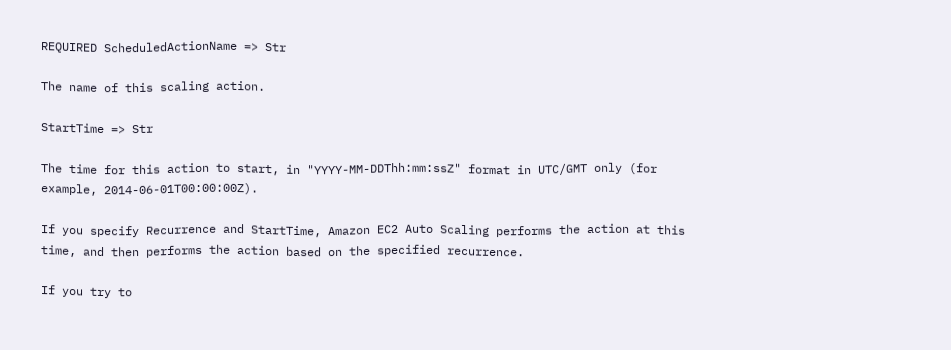REQUIRED ScheduledActionName => Str

The name of this scaling action.

StartTime => Str

The time for this action to start, in "YYYY-MM-DDThh:mm:ssZ" format in UTC/GMT only (for example, 2014-06-01T00:00:00Z).

If you specify Recurrence and StartTime, Amazon EC2 Auto Scaling performs the action at this time, and then performs the action based on the specified recurrence.

If you try to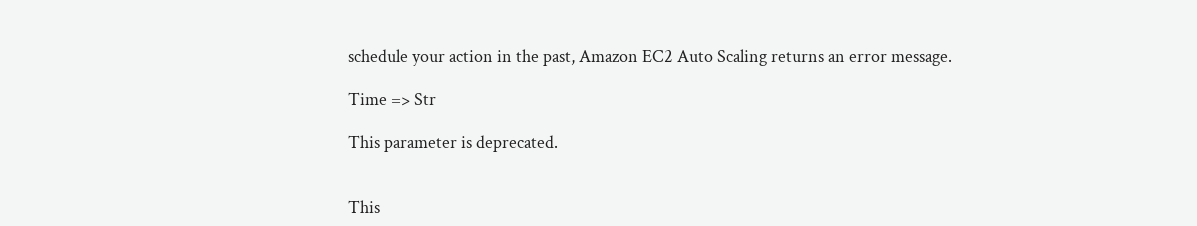schedule your action in the past, Amazon EC2 Auto Scaling returns an error message.

Time => Str

This parameter is deprecated.


This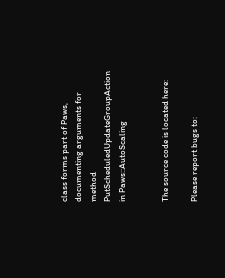class forms part of Paws, documenting arguments for method PutScheduledUpdateGroupAction in Paws::AutoScaling


The source code is located here:

Please report bugs to: